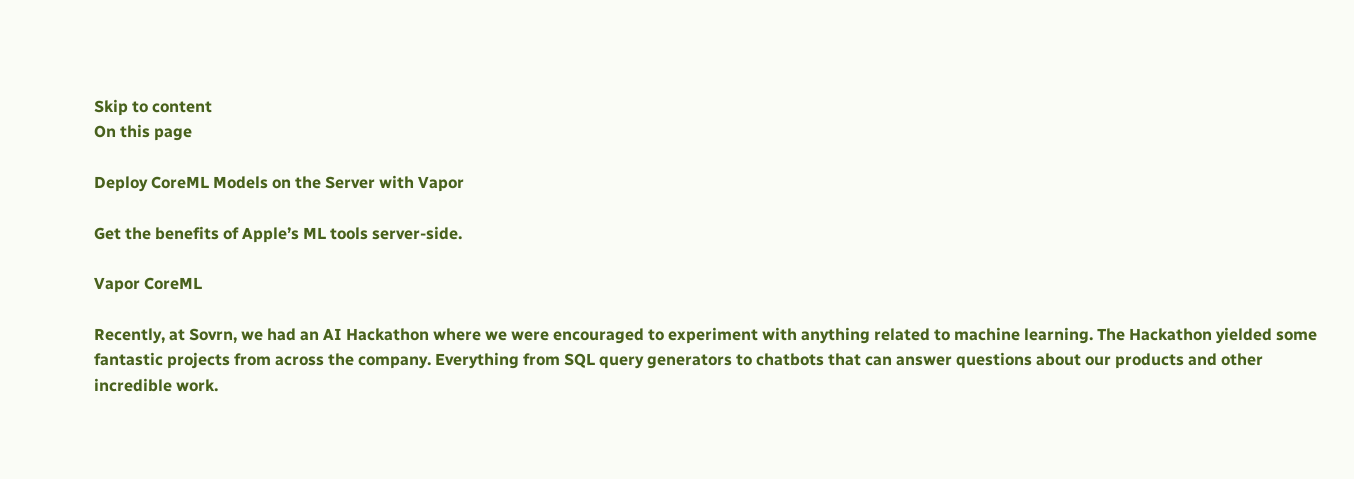Skip to content
On this page

Deploy CoreML Models on the Server with Vapor

Get the benefits of Apple’s ML tools server-side.

Vapor CoreML

Recently, at Sovrn, we had an AI Hackathon where we were encouraged to experiment with anything related to machine learning. The Hackathon yielded some fantastic projects from across the company. Everything from SQL query generators to chatbots that can answer questions about our products and other incredible work.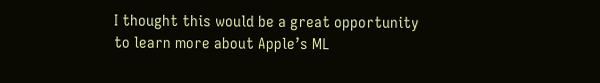I thought this would be a great opportunity to learn more about Apple’s ML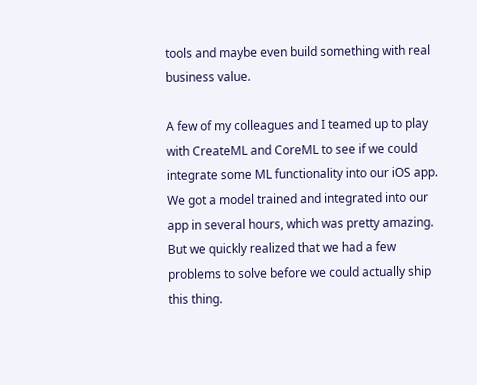tools and maybe even build something with real business value.

A few of my colleagues and I teamed up to play with CreateML and CoreML to see if we could integrate some ML functionality into our iOS app. We got a model trained and integrated into our app in several hours, which was pretty amazing. But we quickly realized that we had a few problems to solve before we could actually ship this thing.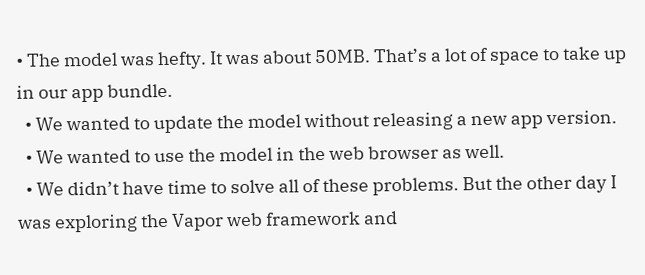• The model was hefty. It was about 50MB. That’s a lot of space to take up in our app bundle.
  • We wanted to update the model without releasing a new app version.
  • We wanted to use the model in the web browser as well.
  • We didn’t have time to solve all of these problems. But the other day I was exploring the Vapor web framework and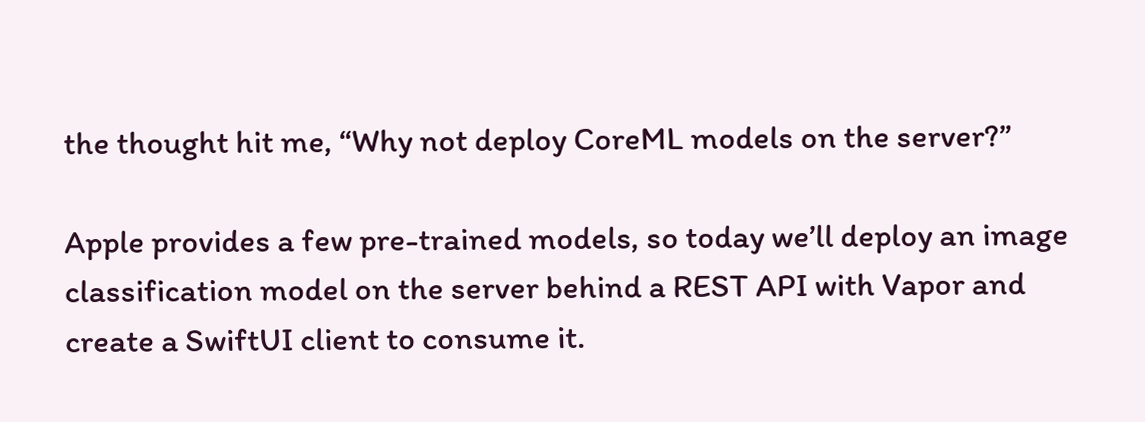the thought hit me, “Why not deploy CoreML models on the server?”

Apple provides a few pre-trained models, so today we’ll deploy an image classification model on the server behind a REST API with Vapor and create a SwiftUI client to consume it.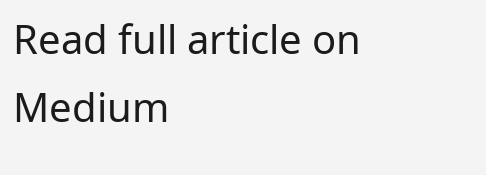Read full article on Medium